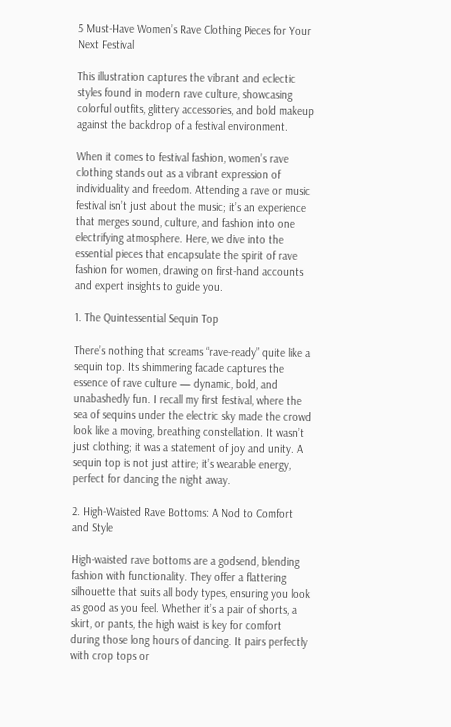5 Must-Have Women’s Rave Clothing Pieces for Your Next Festival

This illustration captures the vibrant and eclectic styles found in modern rave culture, showcasing colorful outfits, glittery accessories, and bold makeup against the backdrop of a festival environment.

When it comes to festival fashion, women’s rave clothing stands out as a vibrant expression of individuality and freedom. Attending a rave or music festival isn’t just about the music; it’s an experience that merges sound, culture, and fashion into one electrifying atmosphere. Here, we dive into the essential pieces that encapsulate the spirit of rave fashion for women, drawing on first-hand accounts and expert insights to guide you.

1. The Quintessential Sequin Top

There’s nothing that screams “rave-ready” quite like a sequin top. Its shimmering facade captures the essence of rave culture — dynamic, bold, and unabashedly fun. I recall my first festival, where the sea of sequins under the electric sky made the crowd look like a moving, breathing constellation. It wasn’t just clothing; it was a statement of joy and unity. A sequin top is not just attire; it’s wearable energy, perfect for dancing the night away.

2. High-Waisted Rave Bottoms: A Nod to Comfort and Style

High-waisted rave bottoms are a godsend, blending fashion with functionality. They offer a flattering silhouette that suits all body types, ensuring you look as good as you feel. Whether it’s a pair of shorts, a skirt, or pants, the high waist is key for comfort during those long hours of dancing. It pairs perfectly with crop tops or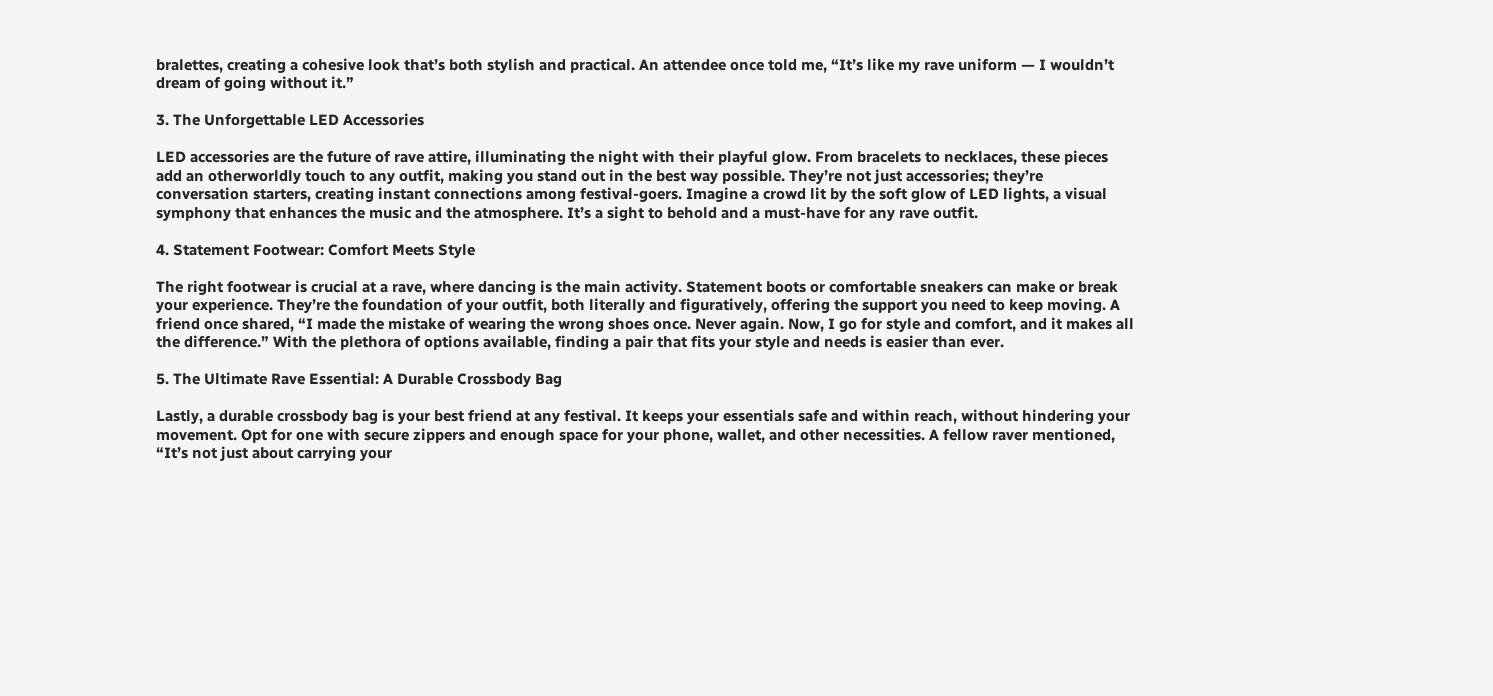bralettes, creating a cohesive look that’s both stylish and practical. An attendee once told me, “It’s like my rave uniform — I wouldn’t dream of going without it.”

3. The Unforgettable LED Accessories

LED accessories are the future of rave attire, illuminating the night with their playful glow. From bracelets to necklaces, these pieces add an otherworldly touch to any outfit, making you stand out in the best way possible. They’re not just accessories; they’re conversation starters, creating instant connections among festival-goers. Imagine a crowd lit by the soft glow of LED lights, a visual symphony that enhances the music and the atmosphere. It’s a sight to behold and a must-have for any rave outfit.

4. Statement Footwear: Comfort Meets Style

The right footwear is crucial at a rave, where dancing is the main activity. Statement boots or comfortable sneakers can make or break your experience. They’re the foundation of your outfit, both literally and figuratively, offering the support you need to keep moving. A friend once shared, “I made the mistake of wearing the wrong shoes once. Never again. Now, I go for style and comfort, and it makes all the difference.” With the plethora of options available, finding a pair that fits your style and needs is easier than ever.

5. The Ultimate Rave Essential: A Durable Crossbody Bag

Lastly, a durable crossbody bag is your best friend at any festival. It keeps your essentials safe and within reach, without hindering your movement. Opt for one with secure zippers and enough space for your phone, wallet, and other necessities. A fellow raver mentioned, “It’s not just about carrying your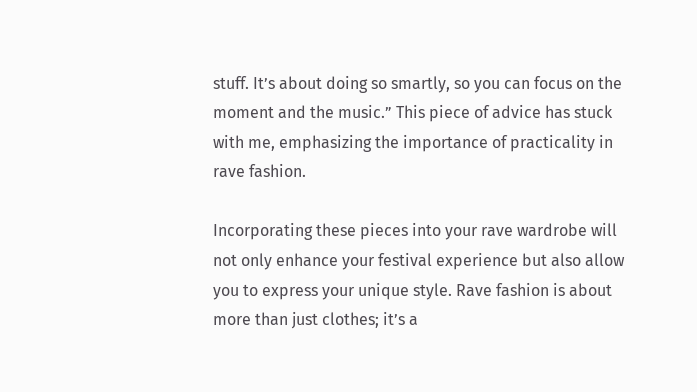stuff. It’s about doing so smartly, so you can focus on the moment and the music.” This piece of advice has stuck with me, emphasizing the importance of practicality in rave fashion.

Incorporating these pieces into your rave wardrobe will not only enhance your festival experience but also allow you to express your unique style. Rave fashion is about more than just clothes; it’s a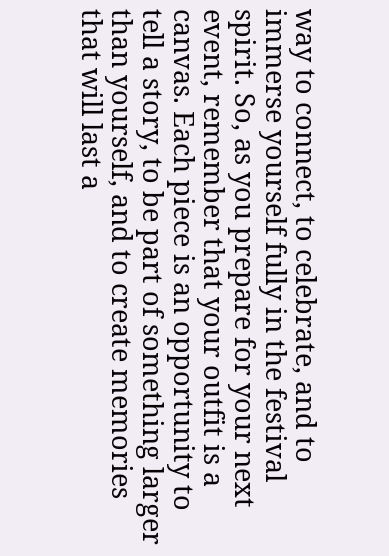way to connect, to celebrate, and to immerse yourself fully in the festival spirit. So, as you prepare for your next event, remember that your outfit is a canvas. Each piece is an opportunity to tell a story, to be part of something larger than yourself, and to create memories that will last a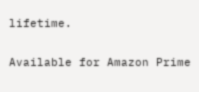lifetime.

Available for Amazon Prime